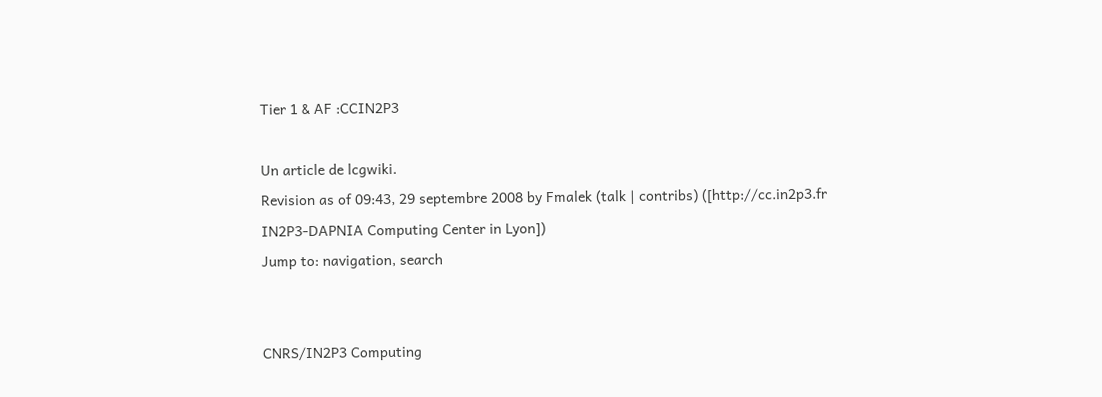Tier 1 & AF :CCIN2P3

Un article de lcgwiki.
Revision as of 09:43, 29 septembre 2008 by Fmalek (talk | contribs) ([http://cc.in2p3.fr IN2P3-DAPNIA Computing Center in Lyon])
Jump to: navigation, search


CNRS/IN2P3 Computing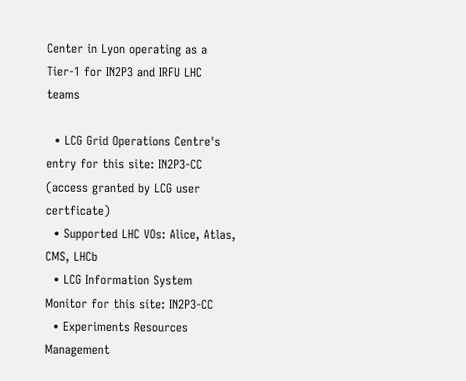Center in Lyon operating as a Tier-1 for IN2P3 and IRFU LHC teams

  • LCG Grid Operations Centre's entry for this site: IN2P3-CC (access granted by LCG user certficate)
  • Supported LHC VOs: Alice, Atlas, CMS, LHCb
  • LCG Information System Monitor for this site: IN2P3-CC
  • Experiments Resources Management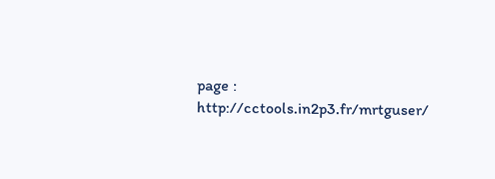page : http://cctools.in2p3.fr/mrtguser/